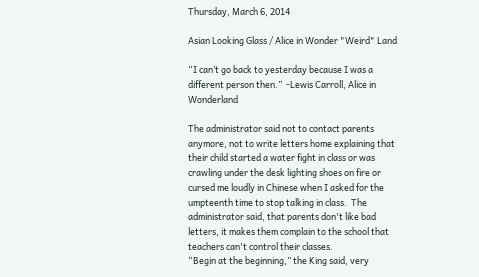Thursday, March 6, 2014

Asian Looking Glass / Alice in Wonder "Weird" Land

“I can’t go back to yesterday because I was a different person then.”  -Lewis Carroll, Alice in Wonderland

The administrator said not to contact parents anymore, not to write letters home explaining that their child started a water fight in class or was crawling under the desk lighting shoes on fire or cursed me loudly in Chinese when I asked for the umpteenth time to stop talking in class.  The administrator said, that parents don't like bad letters, it makes them complain to the school that teachers can't control their classes.
“Begin at the beginning,” the King said, very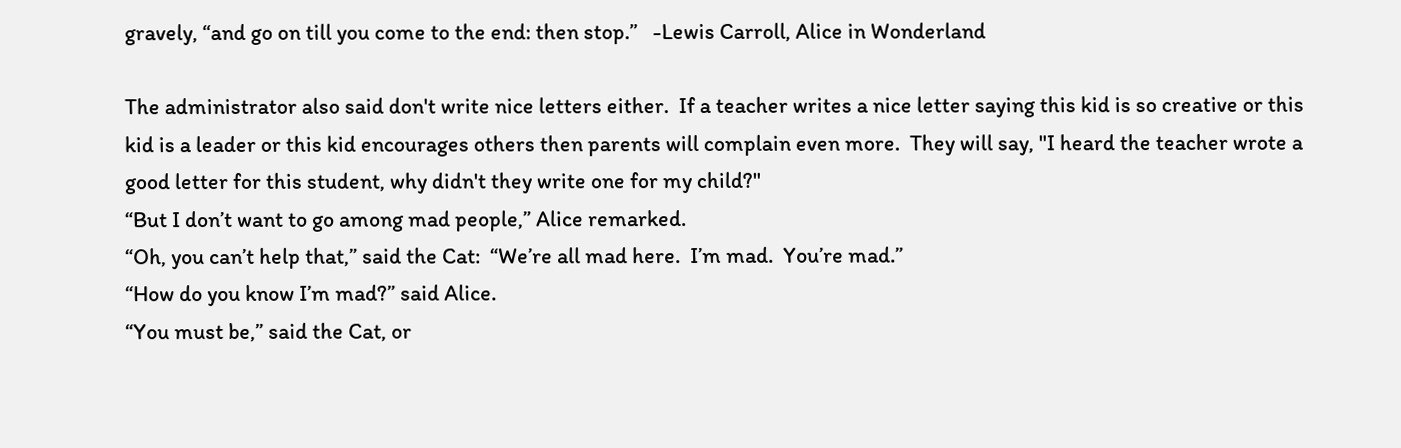gravely, “and go on till you come to the end: then stop.”   -Lewis Carroll, Alice in Wonderland

The administrator also said don't write nice letters either.  If a teacher writes a nice letter saying this kid is so creative or this kid is a leader or this kid encourages others then parents will complain even more.  They will say, "I heard the teacher wrote a good letter for this student, why didn't they write one for my child?"
“But I don’t want to go among mad people,” Alice remarked.
“Oh, you can’t help that,” said the Cat:  “We’re all mad here.  I’m mad.  You’re mad.”
“How do you know I’m mad?” said Alice.
“You must be,” said the Cat, or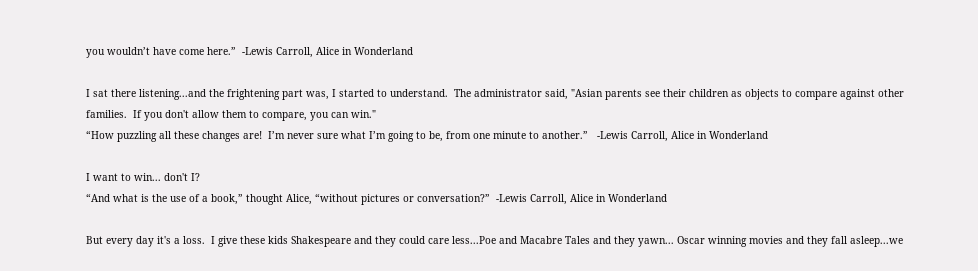you wouldn’t have come here.”  -Lewis Carroll, Alice in Wonderland

I sat there listening...and the frightening part was, I started to understand.  The administrator said, "Asian parents see their children as objects to compare against other families.  If you don't allow them to compare, you can win."
“How puzzling all these changes are!  I’m never sure what I’m going to be, from one minute to another.”   -Lewis Carroll, Alice in Wonderland

I want to win... don't I?
“And what is the use of a book,” thought Alice, “without pictures or conversation?”  -Lewis Carroll, Alice in Wonderland

But every day it's a loss.  I give these kids Shakespeare and they could care less...Poe and Macabre Tales and they yawn... Oscar winning movies and they fall asleep...we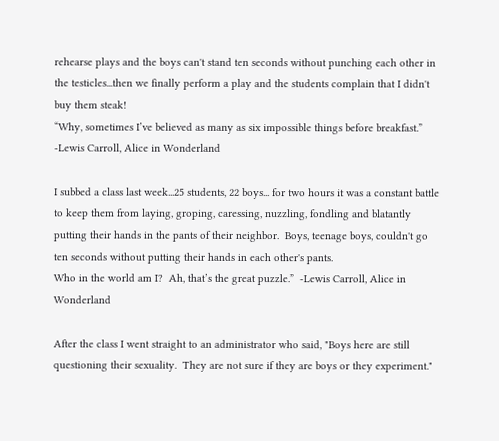rehearse plays and the boys can't stand ten seconds without punching each other in the testicles...then we finally perform a play and the students complain that I didn't buy them steak!
“Why, sometimes I’ve believed as many as six impossible things before breakfast.”  -Lewis Carroll, Alice in Wonderland

I subbed a class last week...25 students, 22 boys... for two hours it was a constant battle to keep them from laying, groping, caressing, nuzzling, fondling and blatantly putting their hands in the pants of their neighbor.  Boys, teenage boys, couldn't go ten seconds without putting their hands in each other's pants.
Who in the world am I?  Ah, that’s the great puzzle.”  -Lewis Carroll, Alice in Wonderland

After the class I went straight to an administrator who said, "Boys here are still questioning their sexuality.  They are not sure if they are boys or they experiment."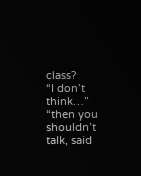class?
“I don’t think…”  “then you shouldn’t talk, said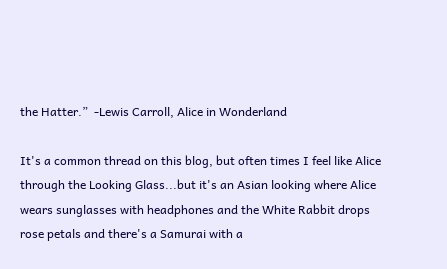the Hatter.”  -Lewis Carroll, Alice in Wonderland

It's a common thread on this blog, but often times I feel like Alice through the Looking Glass...but it's an Asian looking where Alice wears sunglasses with headphones and the White Rabbit drops rose petals and there's a Samurai with a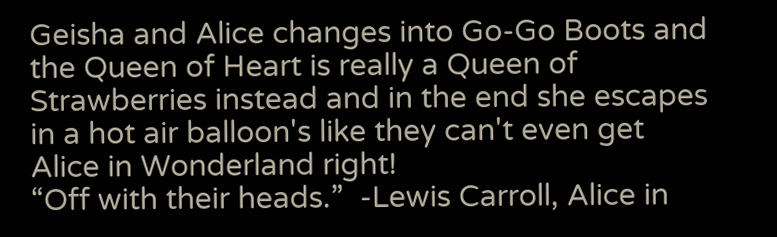Geisha and Alice changes into Go-Go Boots and the Queen of Heart is really a Queen of Strawberries instead and in the end she escapes in a hot air balloon's like they can't even get Alice in Wonderland right!
“Off with their heads.”  -Lewis Carroll, Alice in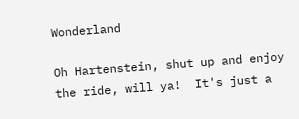Wonderland

Oh Hartenstein, shut up and enjoy the ride, will ya!  It's just a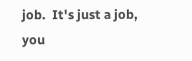job.  It's just a job, you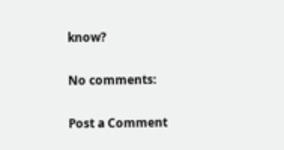know?

No comments:

Post a Comment